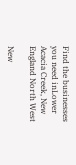Find the businesses you need inLower Acacia Creek, New England North West

New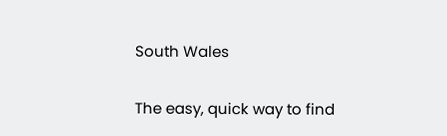South Wales

The easy, quick way to find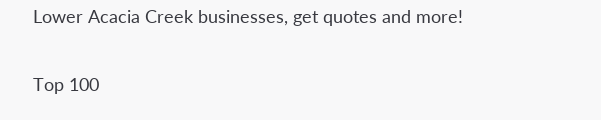Lower Acacia Creek businesses, get quotes and more!

Top 100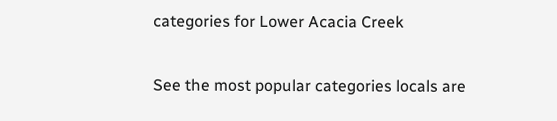categories for Lower Acacia Creek

See the most popular categories locals are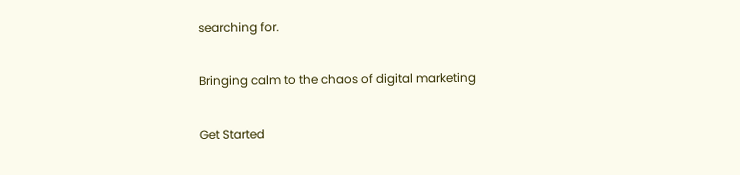searching for.

Bringing calm to the chaos of digital marketing

Get Started